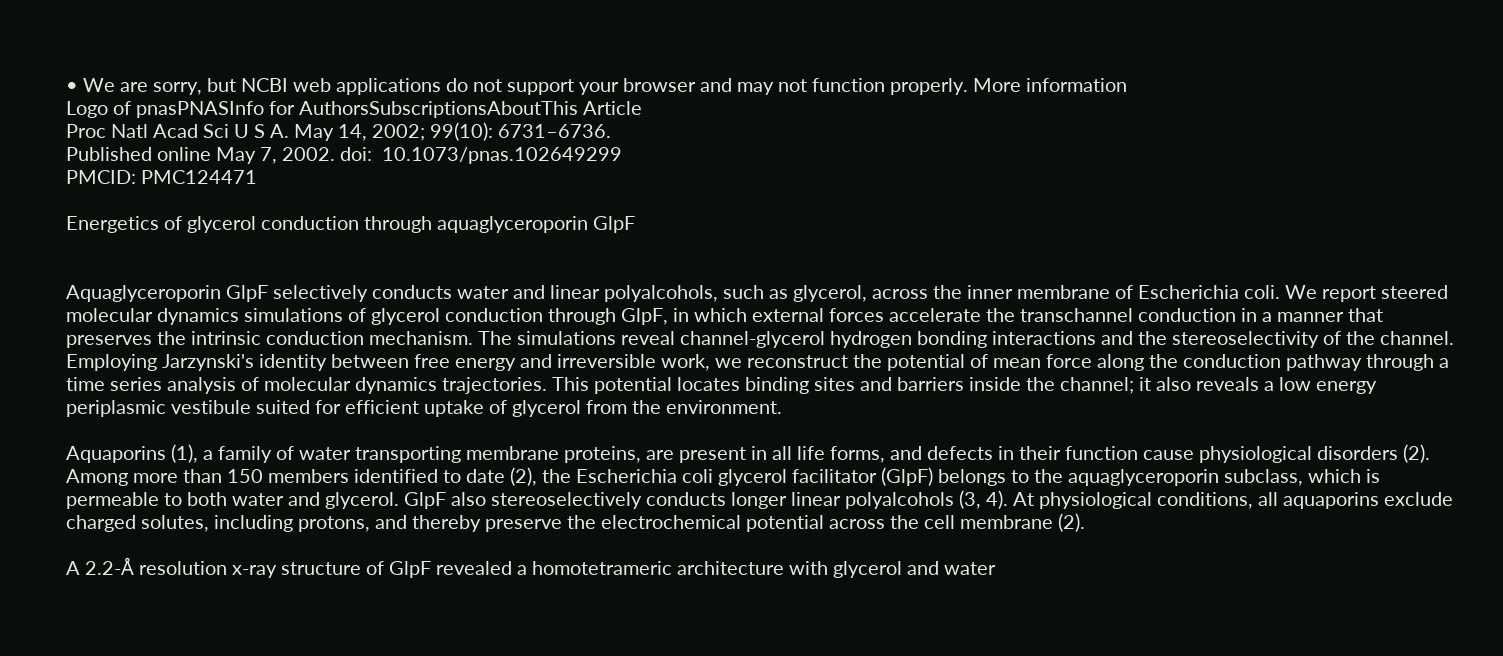• We are sorry, but NCBI web applications do not support your browser and may not function properly. More information
Logo of pnasPNASInfo for AuthorsSubscriptionsAboutThis Article
Proc Natl Acad Sci U S A. May 14, 2002; 99(10): 6731–6736.
Published online May 7, 2002. doi:  10.1073/pnas.102649299
PMCID: PMC124471

Energetics of glycerol conduction through aquaglyceroporin GlpF


Aquaglyceroporin GlpF selectively conducts water and linear polyalcohols, such as glycerol, across the inner membrane of Escherichia coli. We report steered molecular dynamics simulations of glycerol conduction through GlpF, in which external forces accelerate the transchannel conduction in a manner that preserves the intrinsic conduction mechanism. The simulations reveal channel-glycerol hydrogen bonding interactions and the stereoselectivity of the channel. Employing Jarzynski's identity between free energy and irreversible work, we reconstruct the potential of mean force along the conduction pathway through a time series analysis of molecular dynamics trajectories. This potential locates binding sites and barriers inside the channel; it also reveals a low energy periplasmic vestibule suited for efficient uptake of glycerol from the environment.

Aquaporins (1), a family of water transporting membrane proteins, are present in all life forms, and defects in their function cause physiological disorders (2). Among more than 150 members identified to date (2), the Escherichia coli glycerol facilitator (GlpF) belongs to the aquaglyceroporin subclass, which is permeable to both water and glycerol. GlpF also stereoselectively conducts longer linear polyalcohols (3, 4). At physiological conditions, all aquaporins exclude charged solutes, including protons, and thereby preserve the electrochemical potential across the cell membrane (2).

A 2.2-Å resolution x-ray structure of GlpF revealed a homotetrameric architecture with glycerol and water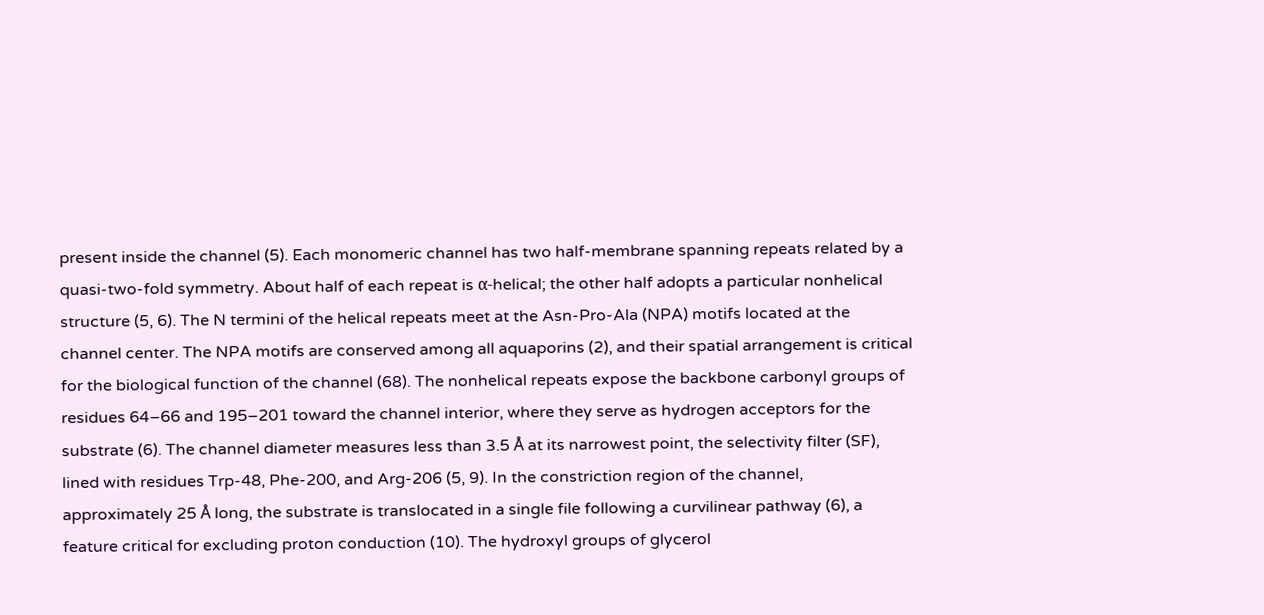present inside the channel (5). Each monomeric channel has two half-membrane spanning repeats related by a quasi-two-fold symmetry. About half of each repeat is α-helical; the other half adopts a particular nonhelical structure (5, 6). The N termini of the helical repeats meet at the Asn-Pro-Ala (NPA) motifs located at the channel center. The NPA motifs are conserved among all aquaporins (2), and their spatial arrangement is critical for the biological function of the channel (68). The nonhelical repeats expose the backbone carbonyl groups of residues 64–66 and 195–201 toward the channel interior, where they serve as hydrogen acceptors for the substrate (6). The channel diameter measures less than 3.5 Å at its narrowest point, the selectivity filter (SF), lined with residues Trp-48, Phe-200, and Arg-206 (5, 9). In the constriction region of the channel, approximately 25 Å long, the substrate is translocated in a single file following a curvilinear pathway (6), a feature critical for excluding proton conduction (10). The hydroxyl groups of glycerol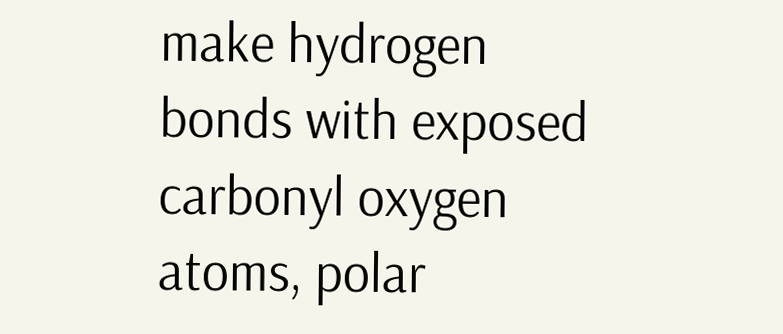make hydrogen bonds with exposed carbonyl oxygen atoms, polar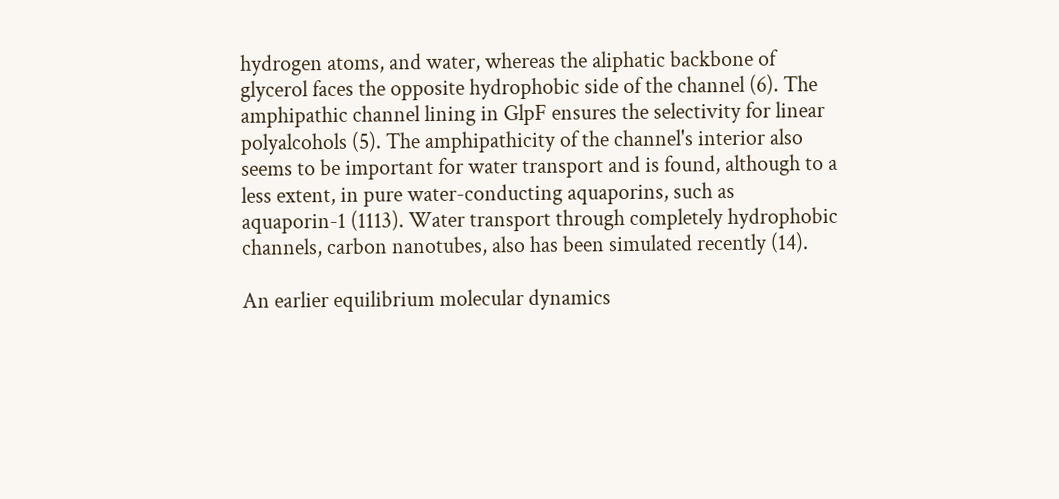hydrogen atoms, and water, whereas the aliphatic backbone of glycerol faces the opposite hydrophobic side of the channel (6). The amphipathic channel lining in GlpF ensures the selectivity for linear polyalcohols (5). The amphipathicity of the channel's interior also seems to be important for water transport and is found, although to a less extent, in pure water-conducting aquaporins, such as aquaporin-1 (1113). Water transport through completely hydrophobic channels, carbon nanotubes, also has been simulated recently (14).

An earlier equilibrium molecular dynamics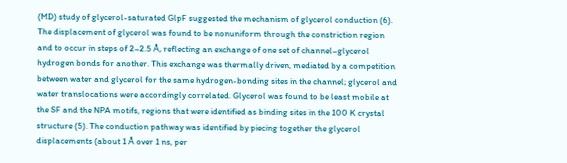(MD) study of glycerol-saturated GlpF suggested the mechanism of glycerol conduction (6). The displacement of glycerol was found to be nonuniform through the constriction region and to occur in steps of 2–2.5 Å, reflecting an exchange of one set of channel–glycerol hydrogen bonds for another. This exchange was thermally driven, mediated by a competition between water and glycerol for the same hydrogen-bonding sites in the channel; glycerol and water translocations were accordingly correlated. Glycerol was found to be least mobile at the SF and the NPA motifs, regions that were identified as binding sites in the 100 K crystal structure (5). The conduction pathway was identified by piecing together the glycerol displacements (about 1 Å over 1 ns, per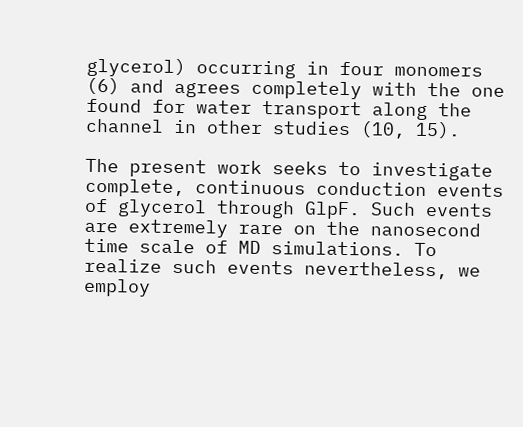glycerol) occurring in four monomers (6) and agrees completely with the one found for water transport along the channel in other studies (10, 15).

The present work seeks to investigate complete, continuous conduction events of glycerol through GlpF. Such events are extremely rare on the nanosecond time scale of MD simulations. To realize such events nevertheless, we employ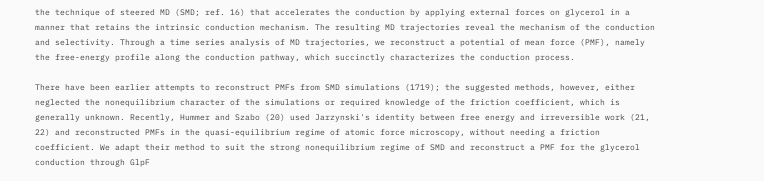the technique of steered MD (SMD; ref. 16) that accelerates the conduction by applying external forces on glycerol in a manner that retains the intrinsic conduction mechanism. The resulting MD trajectories reveal the mechanism of the conduction and selectivity. Through a time series analysis of MD trajectories, we reconstruct a potential of mean force (PMF), namely the free-energy profile along the conduction pathway, which succinctly characterizes the conduction process.

There have been earlier attempts to reconstruct PMFs from SMD simulations (1719); the suggested methods, however, either neglected the nonequilibrium character of the simulations or required knowledge of the friction coefficient, which is generally unknown. Recently, Hummer and Szabo (20) used Jarzynski's identity between free energy and irreversible work (21, 22) and reconstructed PMFs in the quasi-equilibrium regime of atomic force microscopy, without needing a friction coefficient. We adapt their method to suit the strong nonequilibrium regime of SMD and reconstruct a PMF for the glycerol conduction through GlpF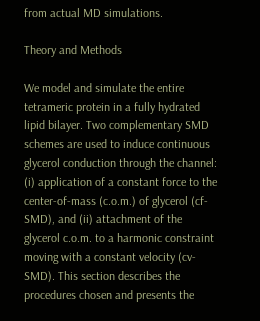from actual MD simulations.

Theory and Methods

We model and simulate the entire tetrameric protein in a fully hydrated lipid bilayer. Two complementary SMD schemes are used to induce continuous glycerol conduction through the channel: (i) application of a constant force to the center-of-mass (c.o.m.) of glycerol (cf-SMD), and (ii) attachment of the glycerol c.o.m. to a harmonic constraint moving with a constant velocity (cv-SMD). This section describes the procedures chosen and presents the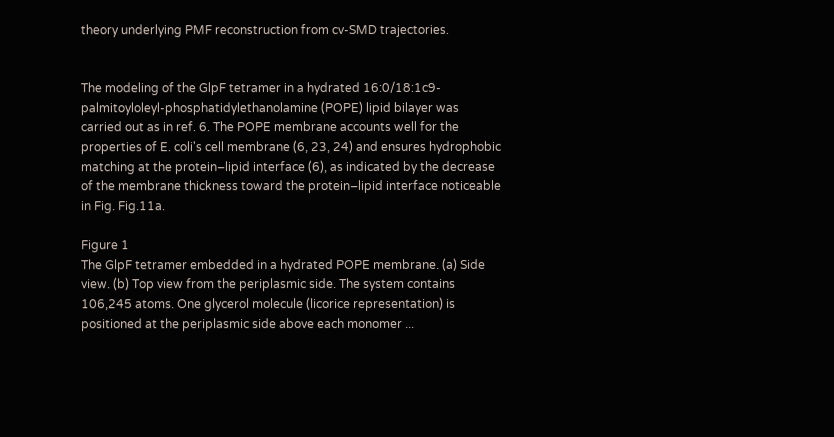theory underlying PMF reconstruction from cv-SMD trajectories.


The modeling of the GlpF tetramer in a hydrated 16:0/18:1c9-palmitoyloleyl-phosphatidylethanolamine (POPE) lipid bilayer was carried out as in ref. 6. The POPE membrane accounts well for the properties of E. coli's cell membrane (6, 23, 24) and ensures hydrophobic matching at the protein–lipid interface (6), as indicated by the decrease of the membrane thickness toward the protein–lipid interface noticeable in Fig. Fig.11a.

Figure 1
The GlpF tetramer embedded in a hydrated POPE membrane. (a) Side view. (b) Top view from the periplasmic side. The system contains 106,245 atoms. One glycerol molecule (licorice representation) is positioned at the periplasmic side above each monomer ...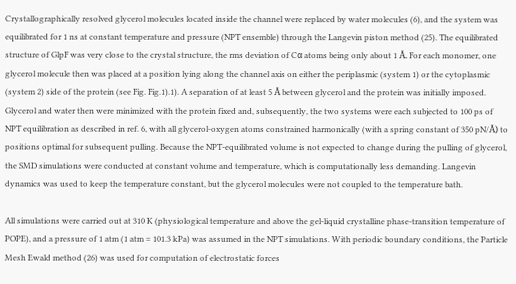Crystallographically resolved glycerol molecules located inside the channel were replaced by water molecules (6), and the system was equilibrated for 1 ns at constant temperature and pressure (NPT ensemble) through the Langevin piston method (25). The equilibrated structure of GlpF was very close to the crystal structure, the rms deviation of Cα atoms being only about 1 Å. For each monomer, one glycerol molecule then was placed at a position lying along the channel axis on either the periplasmic (system 1) or the cytoplasmic (system 2) side of the protein (see Fig. Fig.1).1). A separation of at least 5 Å between glycerol and the protein was initially imposed. Glycerol and water then were minimized with the protein fixed and, subsequently, the two systems were each subjected to 100 ps of NPT equilibration as described in ref. 6, with all glycerol-oxygen atoms constrained harmonically (with a spring constant of 350 pN/Å) to positions optimal for subsequent pulling. Because the NPT-equilibrated volume is not expected to change during the pulling of glycerol, the SMD simulations were conducted at constant volume and temperature, which is computationally less demanding. Langevin dynamics was used to keep the temperature constant, but the glycerol molecules were not coupled to the temperature bath.

All simulations were carried out at 310 K (physiological temperature and above the gel-liquid crystalline phase-transition temperature of POPE), and a pressure of 1 atm (1 atm = 101.3 kPa) was assumed in the NPT simulations. With periodic boundary conditions, the Particle Mesh Ewald method (26) was used for computation of electrostatic forces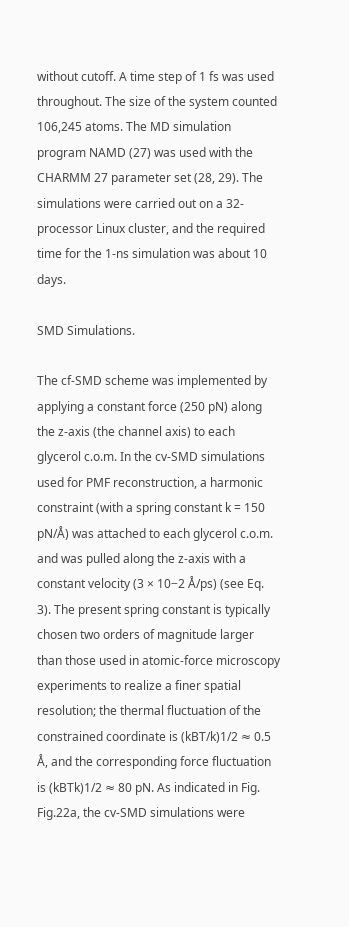without cutoff. A time step of 1 fs was used throughout. The size of the system counted 106,245 atoms. The MD simulation program NAMD (27) was used with the CHARMM 27 parameter set (28, 29). The simulations were carried out on a 32-processor Linux cluster, and the required time for the 1-ns simulation was about 10 days.

SMD Simulations.

The cf-SMD scheme was implemented by applying a constant force (250 pN) along the z-axis (the channel axis) to each glycerol c.o.m. In the cv-SMD simulations used for PMF reconstruction, a harmonic constraint (with a spring constant k = 150 pN/Å) was attached to each glycerol c.o.m. and was pulled along the z-axis with a constant velocity (3 × 10−2 Å/ps) (see Eq. 3). The present spring constant is typically chosen two orders of magnitude larger than those used in atomic-force microscopy experiments to realize a finer spatial resolution; the thermal fluctuation of the constrained coordinate is (kBT/k)1/2 ≈ 0.5 Å, and the corresponding force fluctuation is (kBTk)1/2 ≈ 80 pN. As indicated in Fig. Fig.22a, the cv-SMD simulations were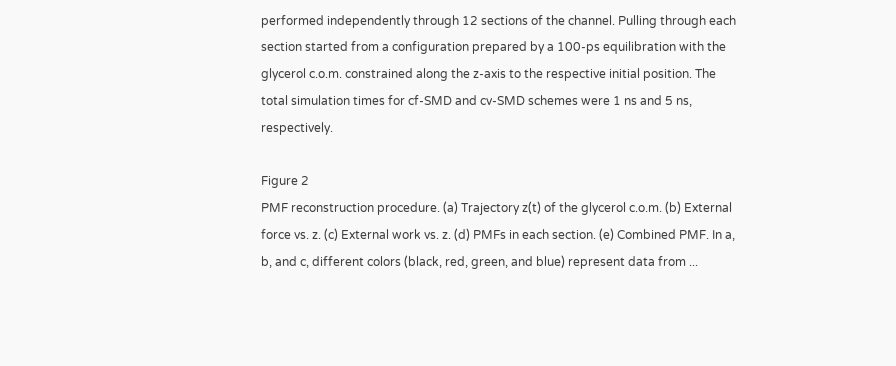performed independently through 12 sections of the channel. Pulling through each section started from a configuration prepared by a 100-ps equilibration with the glycerol c.o.m. constrained along the z-axis to the respective initial position. The total simulation times for cf-SMD and cv-SMD schemes were 1 ns and 5 ns, respectively.

Figure 2
PMF reconstruction procedure. (a) Trajectory z(t) of the glycerol c.o.m. (b) External force vs. z. (c) External work vs. z. (d) PMFs in each section. (e) Combined PMF. In a, b, and c, different colors (black, red, green, and blue) represent data from ...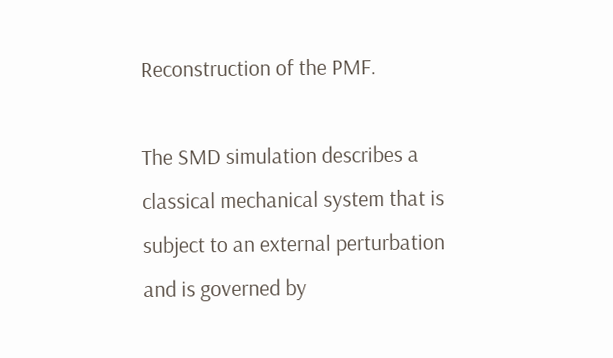Reconstruction of the PMF.

The SMD simulation describes a classical mechanical system that is subject to an external perturbation and is governed by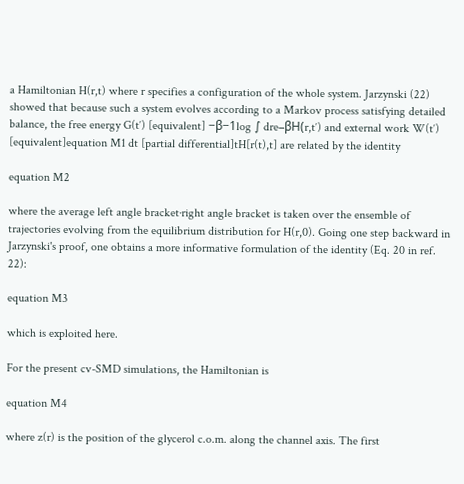a Hamiltonian H(r,t) where r specifies a configuration of the whole system. Jarzynski (22) showed that because such a system evolves according to a Markov process satisfying detailed balance, the free energy G(t′) [equivalent] −β−1log ∫ dre−βH(r,t′) and external work W(t′) [equivalent]equation M1 dt [partial differential]tH[r(t),t] are related by the identity

equation M2

where the average left angle bracket·right angle bracket is taken over the ensemble of trajectories evolving from the equilibrium distribution for H(r,0). Going one step backward in Jarzynski's proof, one obtains a more informative formulation of the identity (Eq. 20 in ref. 22):

equation M3

which is exploited here.

For the present cv-SMD simulations, the Hamiltonian is

equation M4

where z(r) is the position of the glycerol c.o.m. along the channel axis. The first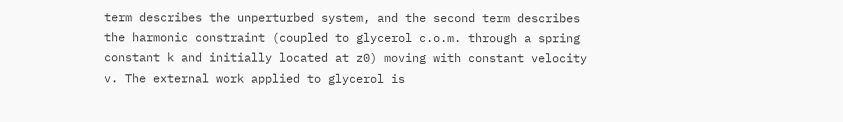term describes the unperturbed system, and the second term describes the harmonic constraint (coupled to glycerol c.o.m. through a spring constant k and initially located at z0) moving with constant velocity v. The external work applied to glycerol is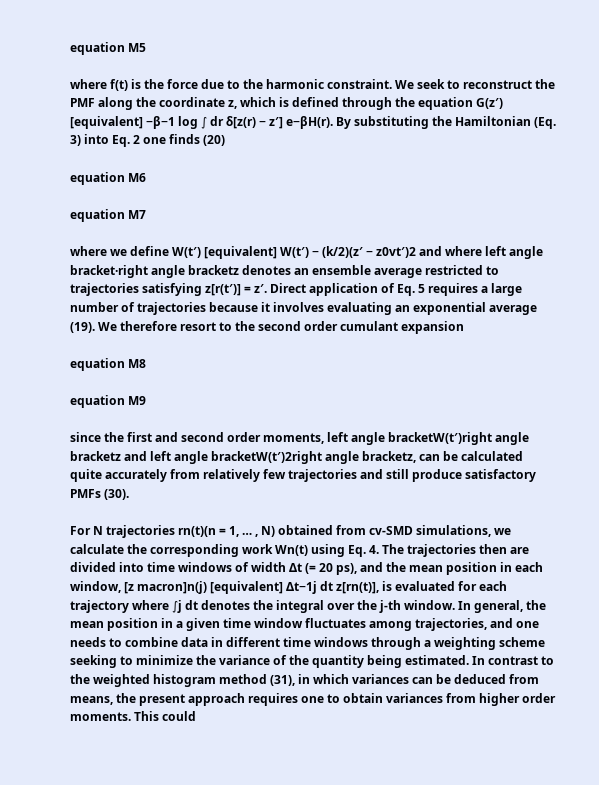equation M5

where f(t) is the force due to the harmonic constraint. We seek to reconstruct the PMF along the coordinate z, which is defined through the equation G(z′) [equivalent] −β−1 log ∫ dr δ[z(r) − z′] e−βH(r). By substituting the Hamiltonian (Eq. 3) into Eq. 2 one finds (20)

equation M6

equation M7

where we define W(t′) [equivalent] W(t′) − (k/2)(z′ − z0vt′)2 and where left angle bracket·right angle bracketz denotes an ensemble average restricted to trajectories satisfying z[r(t′)] = z′. Direct application of Eq. 5 requires a large number of trajectories because it involves evaluating an exponential average (19). We therefore resort to the second order cumulant expansion

equation M8

equation M9

since the first and second order moments, left angle bracketW(t′)right angle bracketz and left angle bracketW(t′)2right angle bracketz, can be calculated quite accurately from relatively few trajectories and still produce satisfactory PMFs (30).

For N trajectories rn(t)(n = 1, … , N) obtained from cv-SMD simulations, we calculate the corresponding work Wn(t) using Eq. 4. The trajectories then are divided into time windows of width Δt (= 20 ps), and the mean position in each window, [z macron]n(j) [equivalent] Δt−1j dt z[rn(t)], is evaluated for each trajectory where ∫j dt denotes the integral over the j-th window. In general, the mean position in a given time window fluctuates among trajectories, and one needs to combine data in different time windows through a weighting scheme seeking to minimize the variance of the quantity being estimated. In contrast to the weighted histogram method (31), in which variances can be deduced from means, the present approach requires one to obtain variances from higher order moments. This could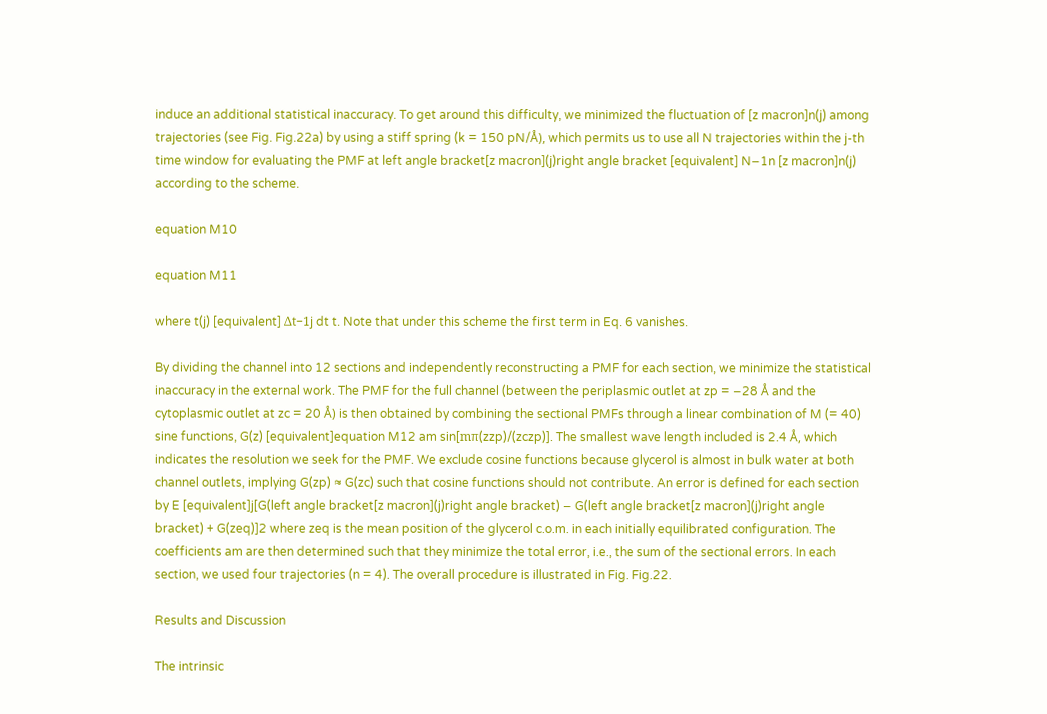induce an additional statistical inaccuracy. To get around this difficulty, we minimized the fluctuation of [z macron]n(j) among trajectories (see Fig. Fig.22a) by using a stiff spring (k = 150 pN/Å), which permits us to use all N trajectories within the j-th time window for evaluating the PMF at left angle bracket[z macron](j)right angle bracket [equivalent] N−1n [z macron]n(j) according to the scheme.

equation M10

equation M11

where t(j) [equivalent] Δt−1j dt t. Note that under this scheme the first term in Eq. 6 vanishes.

By dividing the channel into 12 sections and independently reconstructing a PMF for each section, we minimize the statistical inaccuracy in the external work. The PMF for the full channel (between the periplasmic outlet at zp = −28 Å and the cytoplasmic outlet at zc = 20 Å) is then obtained by combining the sectional PMFs through a linear combination of M (= 40) sine functions, G(z) [equivalent]equation M12 am sin[mπ(zzp)/(zczp)]. The smallest wave length included is 2.4 Å, which indicates the resolution we seek for the PMF. We exclude cosine functions because glycerol is almost in bulk water at both channel outlets, implying G(zp) ≈ G(zc) such that cosine functions should not contribute. An error is defined for each section by E [equivalent]j[G(left angle bracket[z macron](j)right angle bracket) − G(left angle bracket[z macron](j)right angle bracket) + G(zeq)]2 where zeq is the mean position of the glycerol c.o.m. in each initially equilibrated configuration. The coefficients am are then determined such that they minimize the total error, i.e., the sum of the sectional errors. In each section, we used four trajectories (n = 4). The overall procedure is illustrated in Fig. Fig.22.

Results and Discussion

The intrinsic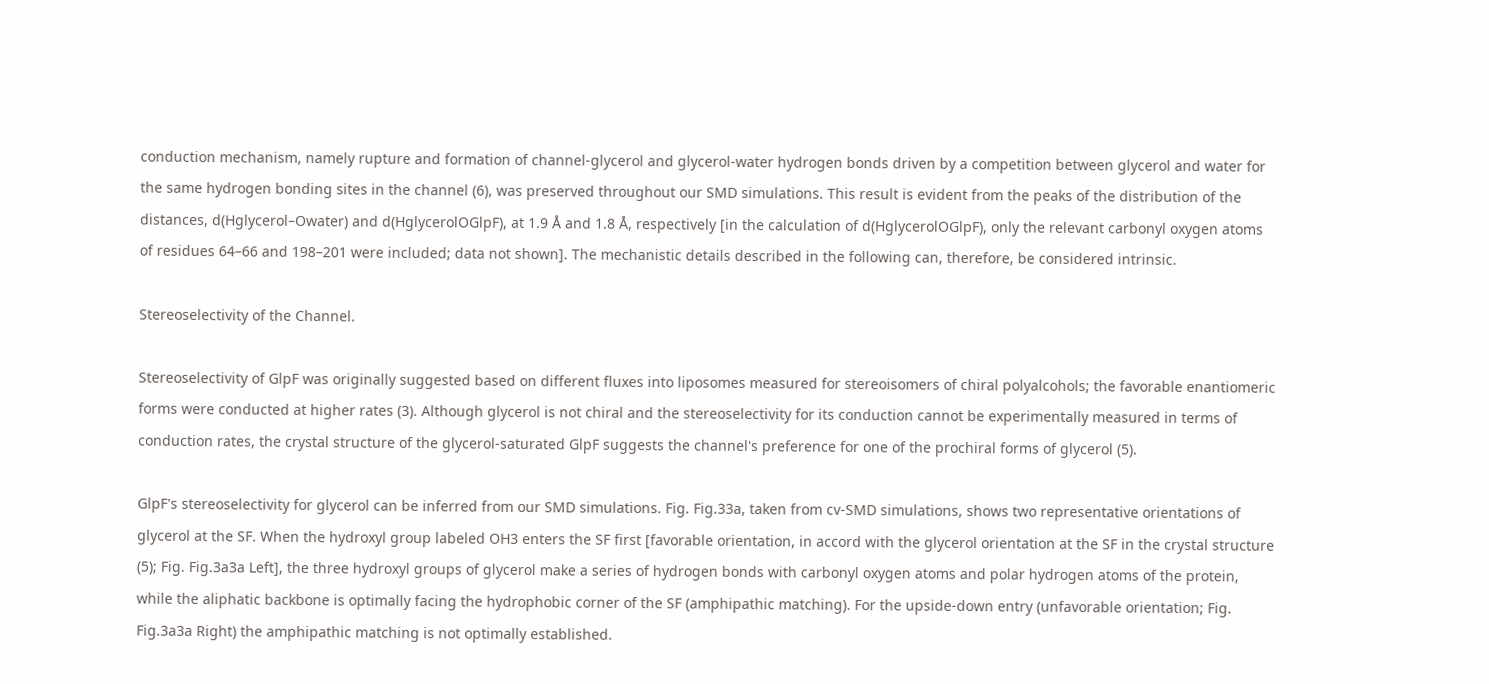conduction mechanism, namely rupture and formation of channel-glycerol and glycerol-water hydrogen bonds driven by a competition between glycerol and water for the same hydrogen bonding sites in the channel (6), was preserved throughout our SMD simulations. This result is evident from the peaks of the distribution of the distances, d(Hglycerol–Owater) and d(HglycerolOGlpF), at 1.9 Å and 1.8 Å, respectively [in the calculation of d(HglycerolOGlpF), only the relevant carbonyl oxygen atoms of residues 64–66 and 198–201 were included; data not shown]. The mechanistic details described in the following can, therefore, be considered intrinsic.

Stereoselectivity of the Channel.

Stereoselectivity of GlpF was originally suggested based on different fluxes into liposomes measured for stereoisomers of chiral polyalcohols; the favorable enantiomeric forms were conducted at higher rates (3). Although glycerol is not chiral and the stereoselectivity for its conduction cannot be experimentally measured in terms of conduction rates, the crystal structure of the glycerol-saturated GlpF suggests the channel's preference for one of the prochiral forms of glycerol (5).

GlpF's stereoselectivity for glycerol can be inferred from our SMD simulations. Fig. Fig.33a, taken from cv-SMD simulations, shows two representative orientations of glycerol at the SF. When the hydroxyl group labeled OH3 enters the SF first [favorable orientation, in accord with the glycerol orientation at the SF in the crystal structure (5); Fig. Fig.3a3a Left], the three hydroxyl groups of glycerol make a series of hydrogen bonds with carbonyl oxygen atoms and polar hydrogen atoms of the protein, while the aliphatic backbone is optimally facing the hydrophobic corner of the SF (amphipathic matching). For the upside-down entry (unfavorable orientation; Fig. Fig.3a3a Right) the amphipathic matching is not optimally established.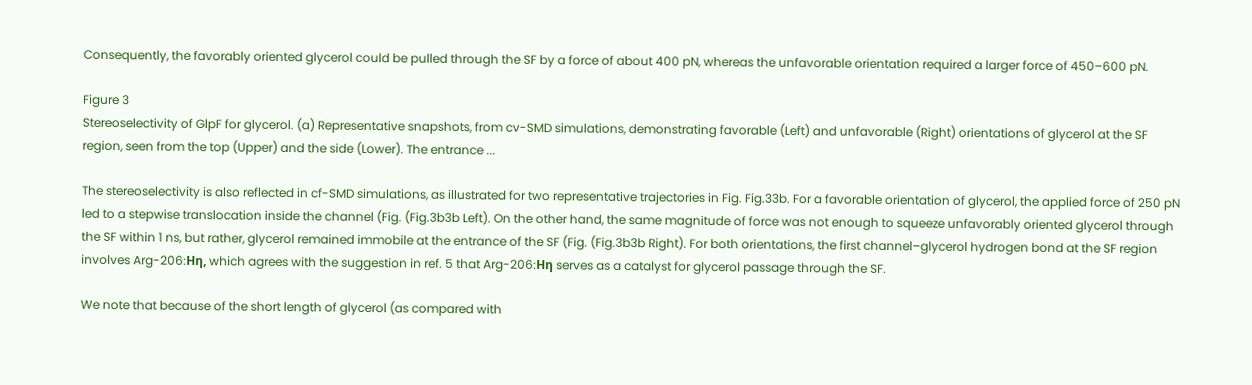Consequently, the favorably oriented glycerol could be pulled through the SF by a force of about 400 pN, whereas the unfavorable orientation required a larger force of 450–600 pN.

Figure 3
Stereoselectivity of GlpF for glycerol. (a) Representative snapshots, from cv-SMD simulations, demonstrating favorable (Left) and unfavorable (Right) orientations of glycerol at the SF region, seen from the top (Upper) and the side (Lower). The entrance ...

The stereoselectivity is also reflected in cf-SMD simulations, as illustrated for two representative trajectories in Fig. Fig.33b. For a favorable orientation of glycerol, the applied force of 250 pN led to a stepwise translocation inside the channel (Fig. (Fig.3b3b Left). On the other hand, the same magnitude of force was not enough to squeeze unfavorably oriented glycerol through the SF within 1 ns, but rather, glycerol remained immobile at the entrance of the SF (Fig. (Fig.3b3b Right). For both orientations, the first channel–glycerol hydrogen bond at the SF region involves Arg-206:Hη, which agrees with the suggestion in ref. 5 that Arg-206:Hη serves as a catalyst for glycerol passage through the SF.

We note that because of the short length of glycerol (as compared with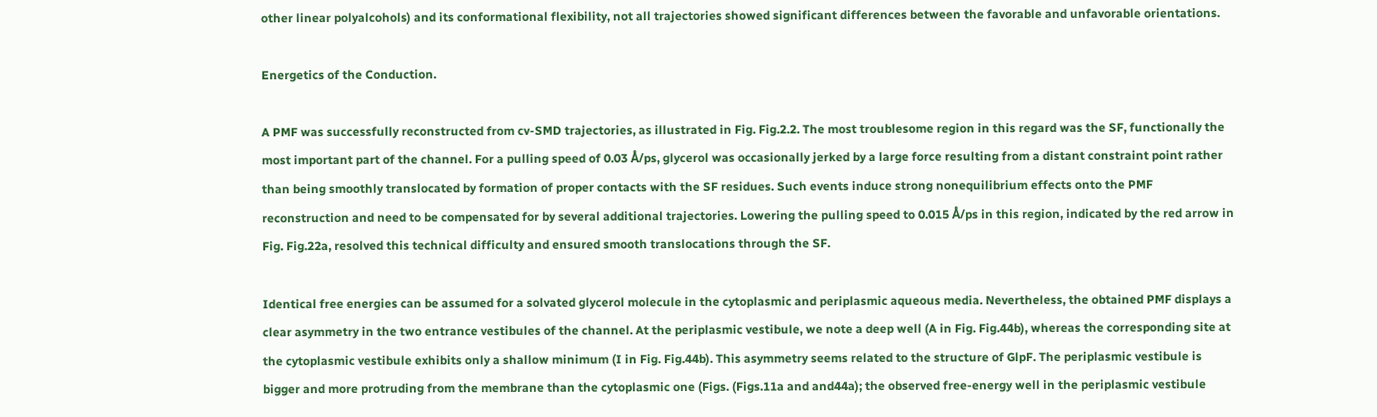other linear polyalcohols) and its conformational flexibility, not all trajectories showed significant differences between the favorable and unfavorable orientations.

Energetics of the Conduction.

A PMF was successfully reconstructed from cv-SMD trajectories, as illustrated in Fig. Fig.2.2. The most troublesome region in this regard was the SF, functionally the most important part of the channel. For a pulling speed of 0.03 Å/ps, glycerol was occasionally jerked by a large force resulting from a distant constraint point rather than being smoothly translocated by formation of proper contacts with the SF residues. Such events induce strong nonequilibrium effects onto the PMF reconstruction and need to be compensated for by several additional trajectories. Lowering the pulling speed to 0.015 Å/ps in this region, indicated by the red arrow in Fig. Fig.22a, resolved this technical difficulty and ensured smooth translocations through the SF.

Identical free energies can be assumed for a solvated glycerol molecule in the cytoplasmic and periplasmic aqueous media. Nevertheless, the obtained PMF displays a clear asymmetry in the two entrance vestibules of the channel. At the periplasmic vestibule, we note a deep well (A in Fig. Fig.44b), whereas the corresponding site at the cytoplasmic vestibule exhibits only a shallow minimum (I in Fig. Fig.44b). This asymmetry seems related to the structure of GlpF. The periplasmic vestibule is bigger and more protruding from the membrane than the cytoplasmic one (Figs. (Figs.11a and and44a); the observed free-energy well in the periplasmic vestibule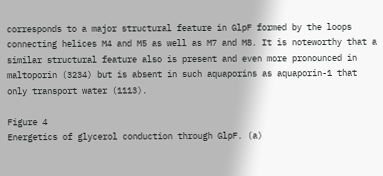corresponds to a major structural feature in GlpF formed by the loops connecting helices M4 and M5 as well as M7 and M8. It is noteworthy that a similar structural feature also is present and even more pronounced in maltoporin (3234) but is absent in such aquaporins as aquaporin-1 that only transport water (1113).

Figure 4
Energetics of glycerol conduction through GlpF. (a)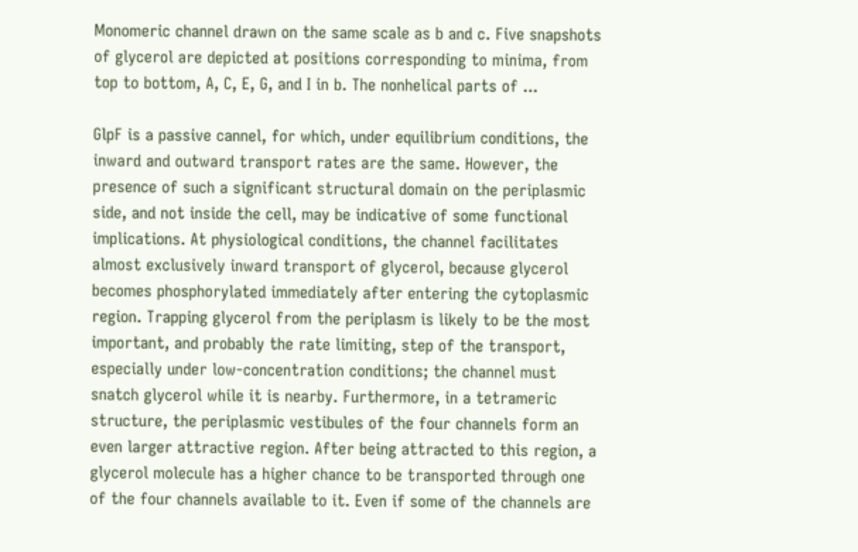Monomeric channel drawn on the same scale as b and c. Five snapshots of glycerol are depicted at positions corresponding to minima, from top to bottom, A, C, E, G, and I in b. The nonhelical parts of ...

GlpF is a passive cannel, for which, under equilibrium conditions, the inward and outward transport rates are the same. However, the presence of such a significant structural domain on the periplasmic side, and not inside the cell, may be indicative of some functional implications. At physiological conditions, the channel facilitates almost exclusively inward transport of glycerol, because glycerol becomes phosphorylated immediately after entering the cytoplasmic region. Trapping glycerol from the periplasm is likely to be the most important, and probably the rate limiting, step of the transport, especially under low-concentration conditions; the channel must snatch glycerol while it is nearby. Furthermore, in a tetrameric structure, the periplasmic vestibules of the four channels form an even larger attractive region. After being attracted to this region, a glycerol molecule has a higher chance to be transported through one of the four channels available to it. Even if some of the channels are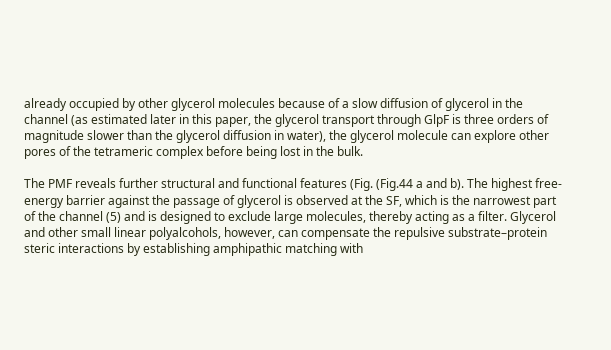already occupied by other glycerol molecules because of a slow diffusion of glycerol in the channel (as estimated later in this paper, the glycerol transport through GlpF is three orders of magnitude slower than the glycerol diffusion in water), the glycerol molecule can explore other pores of the tetrameric complex before being lost in the bulk.

The PMF reveals further structural and functional features (Fig. (Fig.44 a and b). The highest free-energy barrier against the passage of glycerol is observed at the SF, which is the narrowest part of the channel (5) and is designed to exclude large molecules, thereby acting as a filter. Glycerol and other small linear polyalcohols, however, can compensate the repulsive substrate–protein steric interactions by establishing amphipathic matching with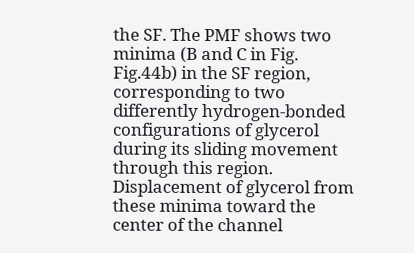the SF. The PMF shows two minima (B and C in Fig. Fig.44b) in the SF region, corresponding to two differently hydrogen-bonded configurations of glycerol during its sliding movement through this region. Displacement of glycerol from these minima toward the center of the channel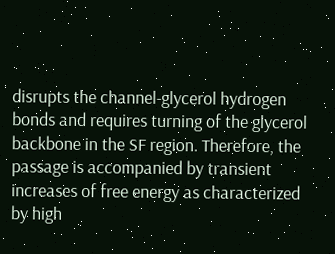disrupts the channel-glycerol hydrogen bonds and requires turning of the glycerol backbone in the SF region. Therefore, the passage is accompanied by transient increases of free energy as characterized by high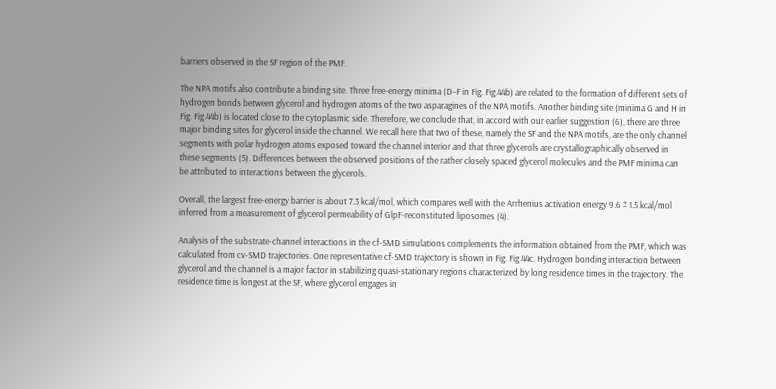barriers observed in the SF region of the PMF.

The NPA motifs also contribute a binding site. Three free-energy minima (D–F in Fig. Fig.44b) are related to the formation of different sets of hydrogen bonds between glycerol and hydrogen atoms of the two asparagines of the NPA motifs. Another binding site (minima G and H in Fig. Fig.44b) is located close to the cytoplasmic side. Therefore, we conclude that, in accord with our earlier suggestion (6), there are three major binding sites for glycerol inside the channel. We recall here that two of these, namely the SF and the NPA motifs, are the only channel segments with polar hydrogen atoms exposed toward the channel interior and that three glycerols are crystallographically observed in these segments (5). Differences between the observed positions of the rather closely spaced glycerol molecules and the PMF minima can be attributed to interactions between the glycerols.

Overall, the largest free-energy barrier is about 7.3 kcal/mol, which compares well with the Arrhenius activation energy 9.6 ± 1.5 kcal/mol inferred from a measurement of glycerol permeability of GlpF-reconstituted liposomes (4).

Analysis of the substrate-channel interactions in the cf-SMD simulations complements the information obtained from the PMF, which was calculated from cv-SMD trajectories. One representative cf-SMD trajectory is shown in Fig. Fig.44c. Hydrogen bonding interaction between glycerol and the channel is a major factor in stabilizing quasi-stationary regions characterized by long residence times in the trajectory. The residence time is longest at the SF, where glycerol engages in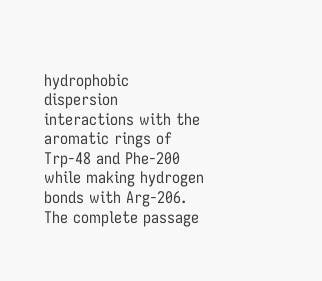hydrophobic dispersion interactions with the aromatic rings of Trp-48 and Phe-200 while making hydrogen bonds with Arg-206. The complete passage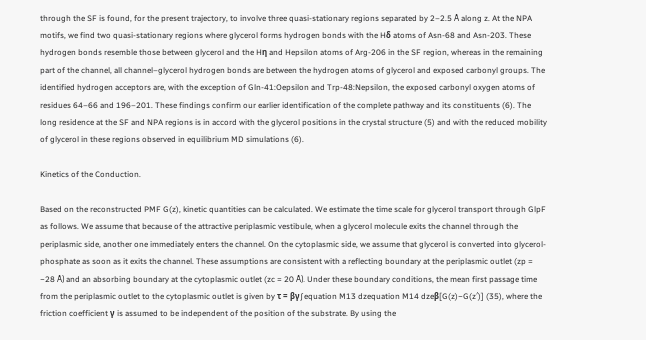through the SF is found, for the present trajectory, to involve three quasi-stationary regions separated by 2–2.5 Å along z. At the NPA motifs, we find two quasi-stationary regions where glycerol forms hydrogen bonds with the Hδ atoms of Asn-68 and Asn-203. These hydrogen bonds resemble those between glycerol and the Hη and Hepsilon atoms of Arg-206 in the SF region, whereas in the remaining part of the channel, all channel–glycerol hydrogen bonds are between the hydrogen atoms of glycerol and exposed carbonyl groups. The identified hydrogen acceptors are, with the exception of Gln-41:Oepsilon and Trp-48:Nepsilon, the exposed carbonyl oxygen atoms of residues 64–66 and 196–201. These findings confirm our earlier identification of the complete pathway and its constituents (6). The long residence at the SF and NPA regions is in accord with the glycerol positions in the crystal structure (5) and with the reduced mobility of glycerol in these regions observed in equilibrium MD simulations (6).

Kinetics of the Conduction.

Based on the reconstructed PMF G(z), kinetic quantities can be calculated. We estimate the time scale for glycerol transport through GlpF as follows. We assume that because of the attractive periplasmic vestibule, when a glycerol molecule exits the channel through the periplasmic side, another one immediately enters the channel. On the cytoplasmic side, we assume that glycerol is converted into glycerol-phosphate as soon as it exits the channel. These assumptions are consistent with a reflecting boundary at the periplasmic outlet (zp = −28 Å) and an absorbing boundary at the cytoplasmic outlet (zc = 20 Å). Under these boundary conditions, the mean first passage time from the periplasmic outlet to the cytoplasmic outlet is given by τ = βγ∫equation M13 dzequation M14 dzeβ[G(z)−G(z′)] (35), where the friction coefficient γ is assumed to be independent of the position of the substrate. By using the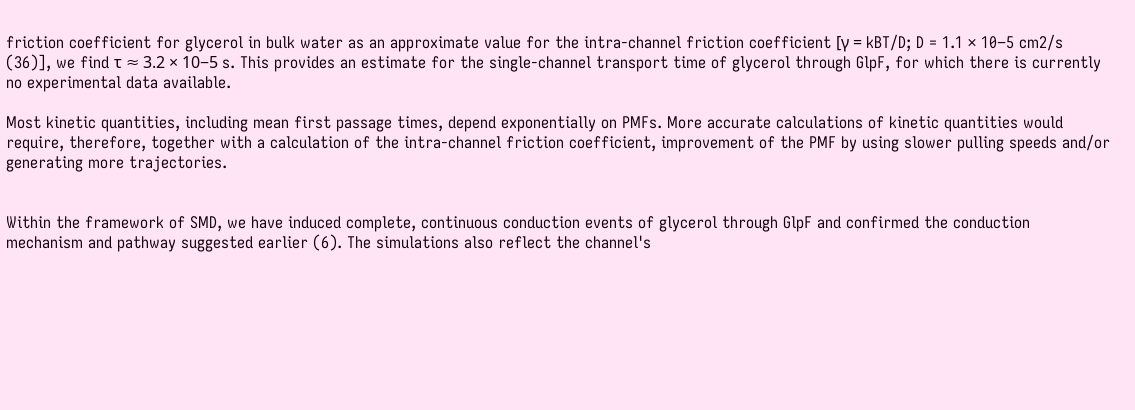friction coefficient for glycerol in bulk water as an approximate value for the intra-channel friction coefficient [γ = kBT/D; D = 1.1 × 10−5 cm2/s (36)], we find τ ≈ 3.2 × 10−5 s. This provides an estimate for the single-channel transport time of glycerol through GlpF, for which there is currently no experimental data available.

Most kinetic quantities, including mean first passage times, depend exponentially on PMFs. More accurate calculations of kinetic quantities would require, therefore, together with a calculation of the intra-channel friction coefficient, improvement of the PMF by using slower pulling speeds and/or generating more trajectories.


Within the framework of SMD, we have induced complete, continuous conduction events of glycerol through GlpF and confirmed the conduction mechanism and pathway suggested earlier (6). The simulations also reflect the channel's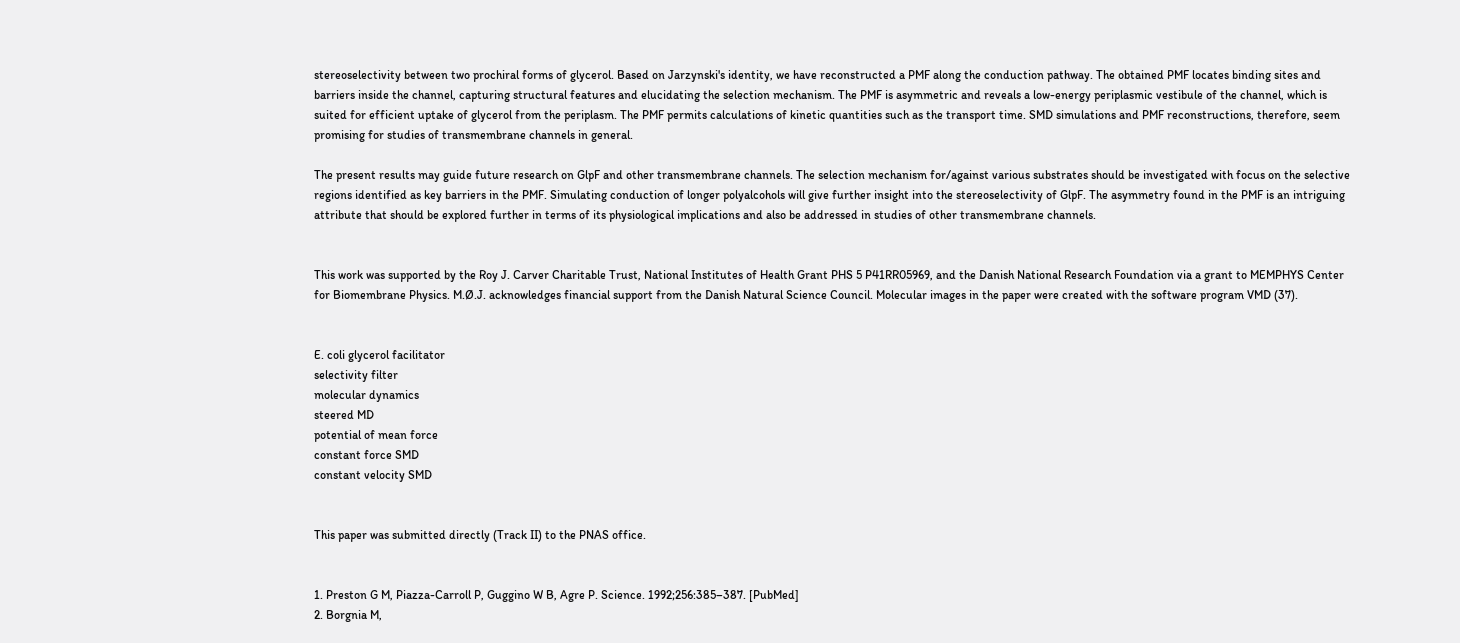stereoselectivity between two prochiral forms of glycerol. Based on Jarzynski's identity, we have reconstructed a PMF along the conduction pathway. The obtained PMF locates binding sites and barriers inside the channel, capturing structural features and elucidating the selection mechanism. The PMF is asymmetric and reveals a low-energy periplasmic vestibule of the channel, which is suited for efficient uptake of glycerol from the periplasm. The PMF permits calculations of kinetic quantities such as the transport time. SMD simulations and PMF reconstructions, therefore, seem promising for studies of transmembrane channels in general.

The present results may guide future research on GlpF and other transmembrane channels. The selection mechanism for/against various substrates should be investigated with focus on the selective regions identified as key barriers in the PMF. Simulating conduction of longer polyalcohols will give further insight into the stereoselectivity of GlpF. The asymmetry found in the PMF is an intriguing attribute that should be explored further in terms of its physiological implications and also be addressed in studies of other transmembrane channels.


This work was supported by the Roy J. Carver Charitable Trust, National Institutes of Health Grant PHS 5 P41RR05969, and the Danish National Research Foundation via a grant to MEMPHYS Center for Biomembrane Physics. M.Ø.J. acknowledges financial support from the Danish Natural Science Council. Molecular images in the paper were created with the software program VMD (37).


E. coli glycerol facilitator
selectivity filter
molecular dynamics
steered MD
potential of mean force
constant force SMD
constant velocity SMD


This paper was submitted directly (Track II) to the PNAS office.


1. Preston G M, Piazza-Carroll P, Guggino W B, Agre P. Science. 1992;256:385–387. [PubMed]
2. Borgnia M,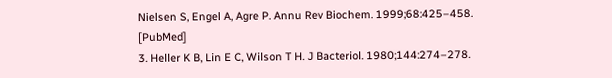Nielsen S, Engel A, Agre P. Annu Rev Biochem. 1999;68:425–458. [PubMed]
3. Heller K B, Lin E C, Wilson T H. J Bacteriol. 1980;144:274–278.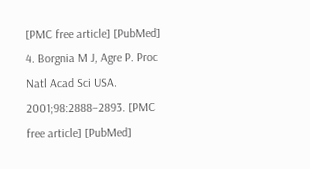[PMC free article] [PubMed]
4. Borgnia M J, Agre P. Proc Natl Acad Sci USA. 2001;98:2888–2893. [PMC free article] [PubMed]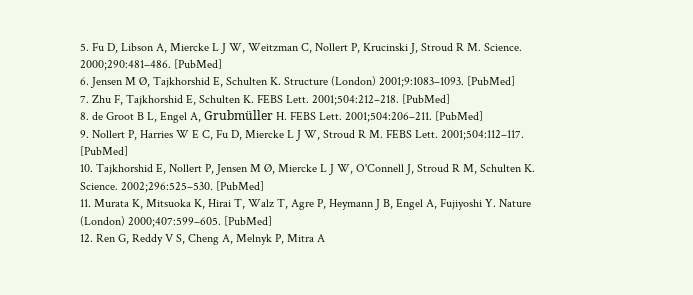5. Fu D, Libson A, Miercke L J W, Weitzman C, Nollert P, Krucinski J, Stroud R M. Science. 2000;290:481–486. [PubMed]
6. Jensen M Ø, Tajkhorshid E, Schulten K. Structure (London) 2001;9:1083–1093. [PubMed]
7. Zhu F, Tajkhorshid E, Schulten K. FEBS Lett. 2001;504:212–218. [PubMed]
8. de Groot B L, Engel A, Grubmüller H. FEBS Lett. 2001;504:206–211. [PubMed]
9. Nollert P, Harries W E C, Fu D, Miercke L J W, Stroud R M. FEBS Lett. 2001;504:112–117. [PubMed]
10. Tajkhorshid E, Nollert P, Jensen M Ø, Miercke L J W, O'Connell J, Stroud R M, Schulten K. Science. 2002;296:525–530. [PubMed]
11. Murata K, Mitsuoka K, Hirai T, Walz T, Agre P, Heymann J B, Engel A, Fujiyoshi Y. Nature (London) 2000;407:599–605. [PubMed]
12. Ren G, Reddy V S, Cheng A, Melnyk P, Mitra A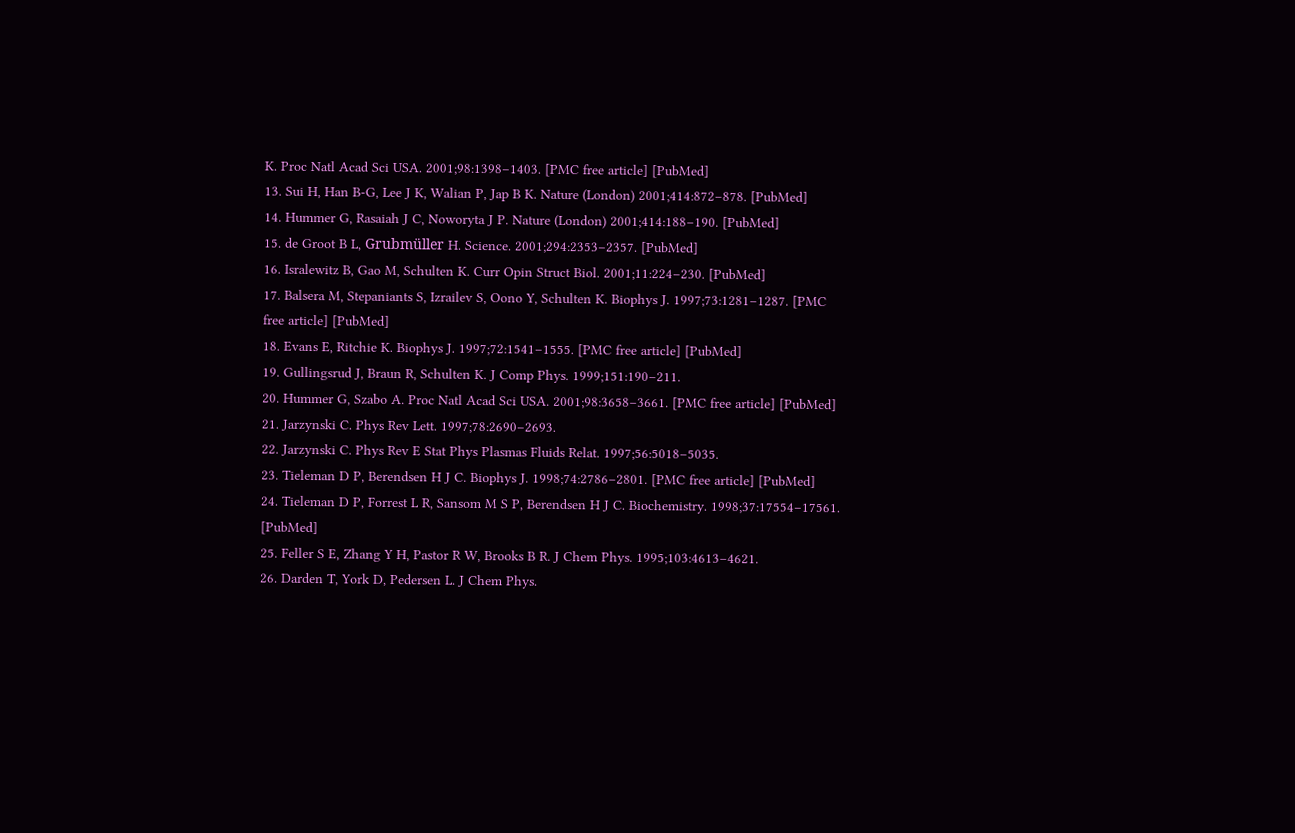K. Proc Natl Acad Sci USA. 2001;98:1398–1403. [PMC free article] [PubMed]
13. Sui H, Han B-G, Lee J K, Walian P, Jap B K. Nature (London) 2001;414:872–878. [PubMed]
14. Hummer G, Rasaiah J C, Noworyta J P. Nature (London) 2001;414:188–190. [PubMed]
15. de Groot B L, Grubmüller H. Science. 2001;294:2353–2357. [PubMed]
16. Isralewitz B, Gao M, Schulten K. Curr Opin Struct Biol. 2001;11:224–230. [PubMed]
17. Balsera M, Stepaniants S, Izrailev S, Oono Y, Schulten K. Biophys J. 1997;73:1281–1287. [PMC free article] [PubMed]
18. Evans E, Ritchie K. Biophys J. 1997;72:1541–1555. [PMC free article] [PubMed]
19. Gullingsrud J, Braun R, Schulten K. J Comp Phys. 1999;151:190–211.
20. Hummer G, Szabo A. Proc Natl Acad Sci USA. 2001;98:3658–3661. [PMC free article] [PubMed]
21. Jarzynski C. Phys Rev Lett. 1997;78:2690–2693.
22. Jarzynski C. Phys Rev E Stat Phys Plasmas Fluids Relat. 1997;56:5018–5035.
23. Tieleman D P, Berendsen H J C. Biophys J. 1998;74:2786–2801. [PMC free article] [PubMed]
24. Tieleman D P, Forrest L R, Sansom M S P, Berendsen H J C. Biochemistry. 1998;37:17554–17561. [PubMed]
25. Feller S E, Zhang Y H, Pastor R W, Brooks B R. J Chem Phys. 1995;103:4613–4621.
26. Darden T, York D, Pedersen L. J Chem Phys.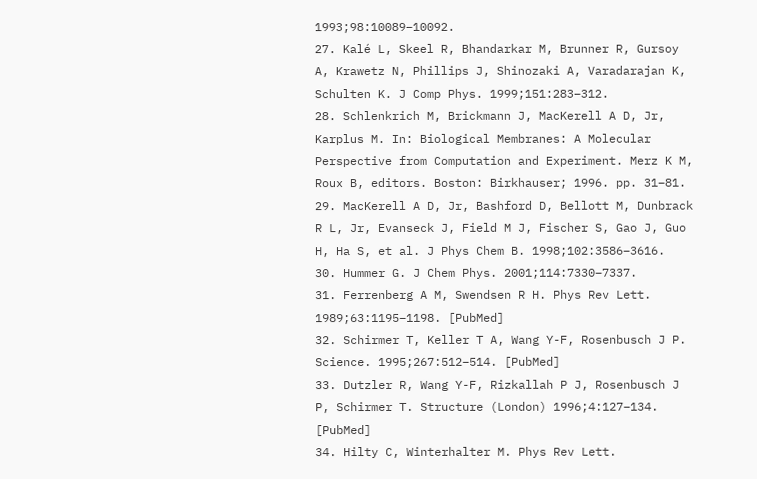1993;98:10089–10092.
27. Kalé L, Skeel R, Bhandarkar M, Brunner R, Gursoy A, Krawetz N, Phillips J, Shinozaki A, Varadarajan K, Schulten K. J Comp Phys. 1999;151:283–312.
28. Schlenkrich M, Brickmann J, MacKerell A D, Jr, Karplus M. In: Biological Membranes: A Molecular Perspective from Computation and Experiment. Merz K M, Roux B, editors. Boston: Birkhauser; 1996. pp. 31–81.
29. MacKerell A D, Jr, Bashford D, Bellott M, Dunbrack R L, Jr, Evanseck J, Field M J, Fischer S, Gao J, Guo H, Ha S, et al. J Phys Chem B. 1998;102:3586–3616.
30. Hummer G. J Chem Phys. 2001;114:7330–7337.
31. Ferrenberg A M, Swendsen R H. Phys Rev Lett. 1989;63:1195–1198. [PubMed]
32. Schirmer T, Keller T A, Wang Y-F, Rosenbusch J P. Science. 1995;267:512–514. [PubMed]
33. Dutzler R, Wang Y-F, Rizkallah P J, Rosenbusch J P, Schirmer T. Structure (London) 1996;4:127–134. [PubMed]
34. Hilty C, Winterhalter M. Phys Rev Lett.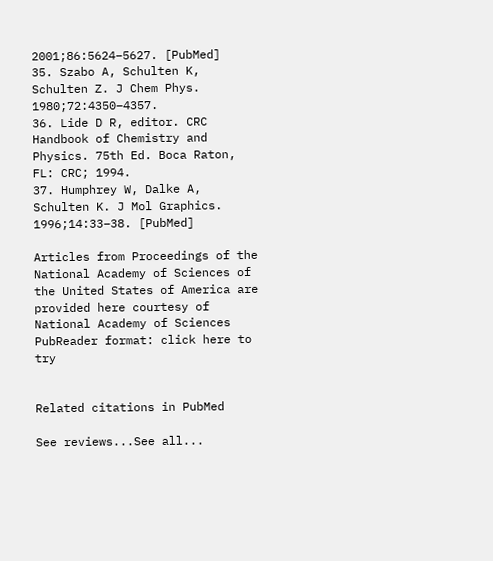2001;86:5624–5627. [PubMed]
35. Szabo A, Schulten K, Schulten Z. J Chem Phys. 1980;72:4350–4357.
36. Lide D R, editor. CRC Handbook of Chemistry and Physics. 75th Ed. Boca Raton, FL: CRC; 1994.
37. Humphrey W, Dalke A, Schulten K. J Mol Graphics. 1996;14:33–38. [PubMed]

Articles from Proceedings of the National Academy of Sciences of the United States of America are provided here courtesy of National Academy of Sciences
PubReader format: click here to try


Related citations in PubMed

See reviews...See all...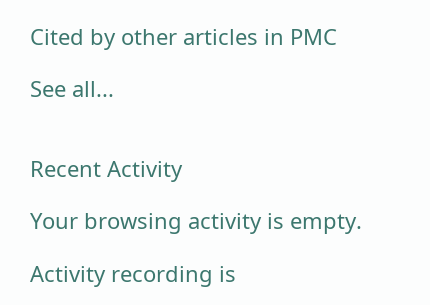Cited by other articles in PMC

See all...


Recent Activity

Your browsing activity is empty.

Activity recording is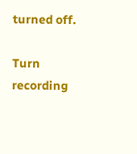turned off.

Turn recording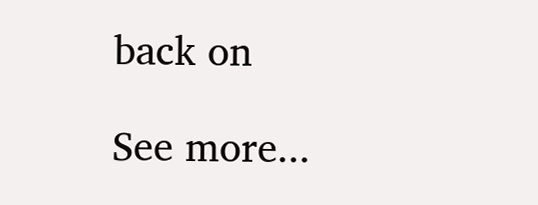back on

See more...